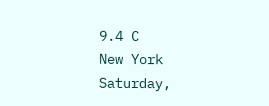9.4 C
New York
Saturday,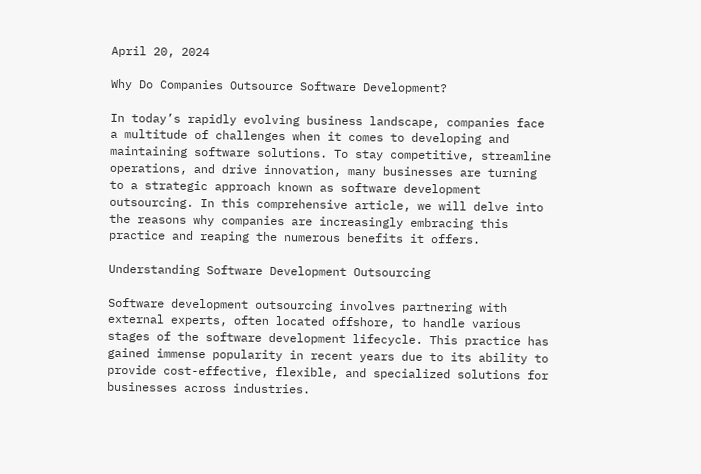April 20, 2024

Why Do Companies Outsource Software Development?

In today’s rapidly evolving business landscape, companies face a multitude of challenges when it comes to developing and maintaining software solutions. To stay competitive, streamline operations, and drive innovation, many businesses are turning to a strategic approach known as software development outsourcing. In this comprehensive article, we will delve into the reasons why companies are increasingly embracing this practice and reaping the numerous benefits it offers.

Understanding Software Development Outsourcing

Software development outsourcing involves partnering with external experts, often located offshore, to handle various stages of the software development lifecycle. This practice has gained immense popularity in recent years due to its ability to provide cost-effective, flexible, and specialized solutions for businesses across industries.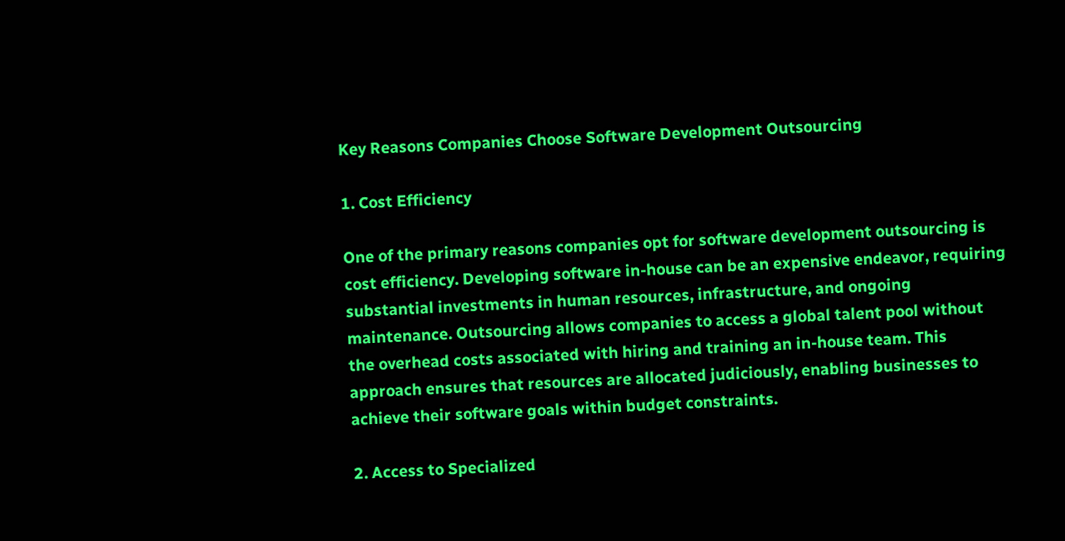Key Reasons Companies Choose Software Development Outsourcing

1. Cost Efficiency

One of the primary reasons companies opt for software development outsourcing is cost efficiency. Developing software in-house can be an expensive endeavor, requiring substantial investments in human resources, infrastructure, and ongoing maintenance. Outsourcing allows companies to access a global talent pool without the overhead costs associated with hiring and training an in-house team. This approach ensures that resources are allocated judiciously, enabling businesses to achieve their software goals within budget constraints.

2. Access to Specialized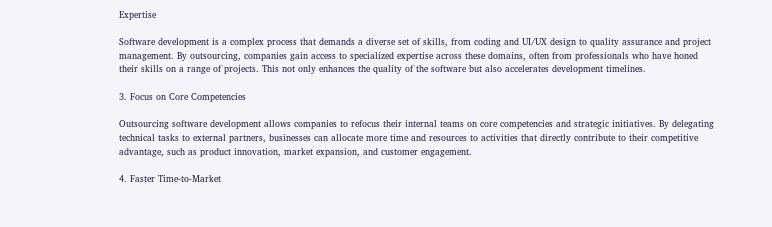Expertise

Software development is a complex process that demands a diverse set of skills, from coding and UI/UX design to quality assurance and project management. By outsourcing, companies gain access to specialized expertise across these domains, often from professionals who have honed their skills on a range of projects. This not only enhances the quality of the software but also accelerates development timelines.

3. Focus on Core Competencies

Outsourcing software development allows companies to refocus their internal teams on core competencies and strategic initiatives. By delegating technical tasks to external partners, businesses can allocate more time and resources to activities that directly contribute to their competitive advantage, such as product innovation, market expansion, and customer engagement.

4. Faster Time-to-Market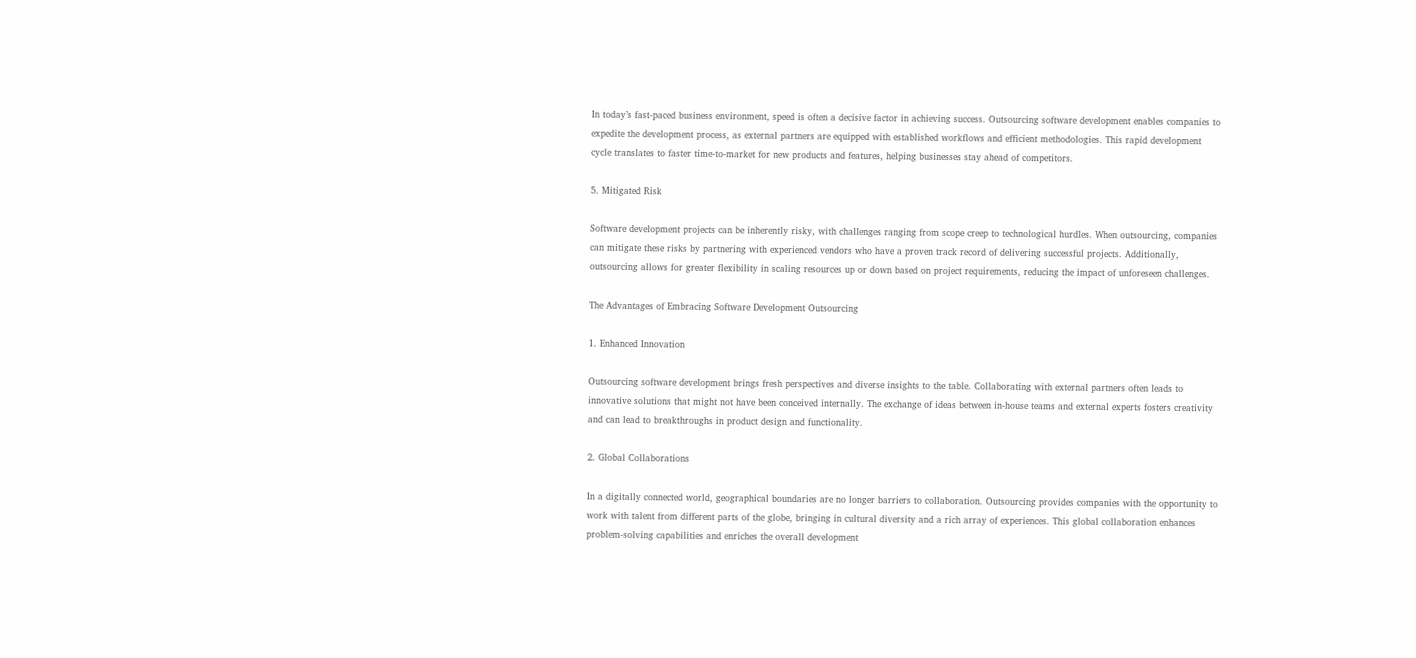In today’s fast-paced business environment, speed is often a decisive factor in achieving success. Outsourcing software development enables companies to expedite the development process, as external partners are equipped with established workflows and efficient methodologies. This rapid development cycle translates to faster time-to-market for new products and features, helping businesses stay ahead of competitors.

5. Mitigated Risk

Software development projects can be inherently risky, with challenges ranging from scope creep to technological hurdles. When outsourcing, companies can mitigate these risks by partnering with experienced vendors who have a proven track record of delivering successful projects. Additionally, outsourcing allows for greater flexibility in scaling resources up or down based on project requirements, reducing the impact of unforeseen challenges.

The Advantages of Embracing Software Development Outsourcing

1. Enhanced Innovation

Outsourcing software development brings fresh perspectives and diverse insights to the table. Collaborating with external partners often leads to innovative solutions that might not have been conceived internally. The exchange of ideas between in-house teams and external experts fosters creativity and can lead to breakthroughs in product design and functionality.

2. Global Collaborations

In a digitally connected world, geographical boundaries are no longer barriers to collaboration. Outsourcing provides companies with the opportunity to work with talent from different parts of the globe, bringing in cultural diversity and a rich array of experiences. This global collaboration enhances problem-solving capabilities and enriches the overall development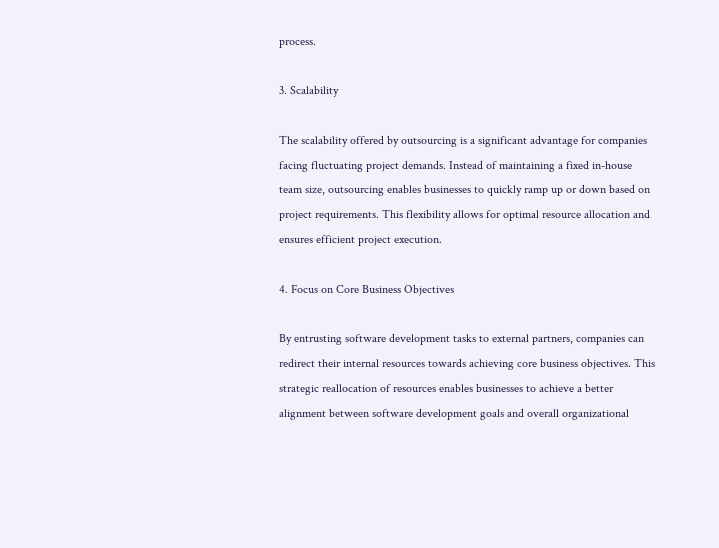process.

3. Scalability

The scalability offered by outsourcing is a significant advantage for companies facing fluctuating project demands. Instead of maintaining a fixed in-house team size, outsourcing enables businesses to quickly ramp up or down based on project requirements. This flexibility allows for optimal resource allocation and ensures efficient project execution.

4. Focus on Core Business Objectives

By entrusting software development tasks to external partners, companies can redirect their internal resources towards achieving core business objectives. This strategic reallocation of resources enables businesses to achieve a better alignment between software development goals and overall organizational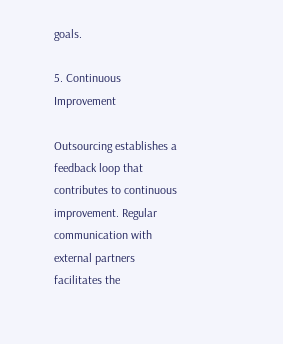goals.

5. Continuous Improvement

Outsourcing establishes a feedback loop that contributes to continuous improvement. Regular communication with external partners facilitates the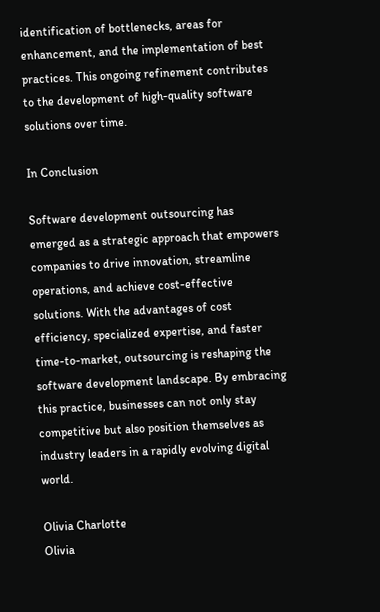identification of bottlenecks, areas for enhancement, and the implementation of best practices. This ongoing refinement contributes to the development of high-quality software solutions over time.

In Conclusion

Software development outsourcing has emerged as a strategic approach that empowers companies to drive innovation, streamline operations, and achieve cost-effective solutions. With the advantages of cost efficiency, specialized expertise, and faster time-to-market, outsourcing is reshaping the software development landscape. By embracing this practice, businesses can not only stay competitive but also position themselves as industry leaders in a rapidly evolving digital world.

Olivia Charlotte
Olivia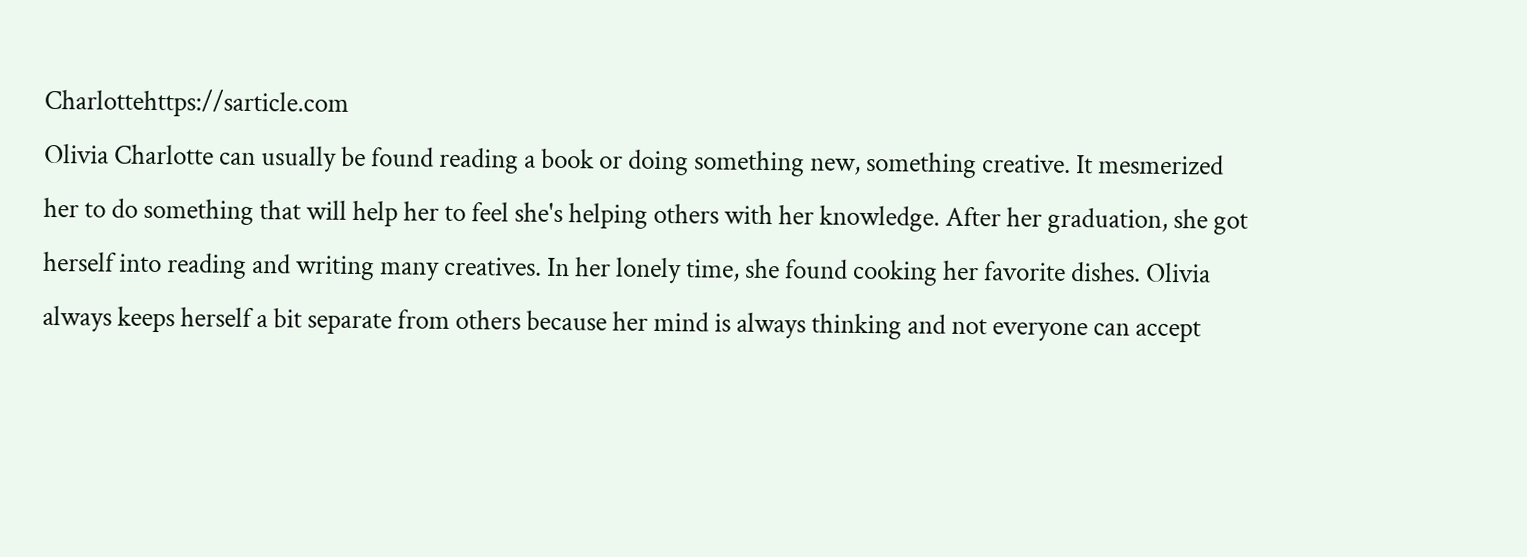Charlottehttps://sarticle.com
Olivia Charlotte can usually be found reading a book or doing something new, something creative. It mesmerized her to do something that will help her to feel she's helping others with her knowledge. After her graduation, she got herself into reading and writing many creatives. In her lonely time, she found cooking her favorite dishes. Olivia always keeps herself a bit separate from others because her mind is always thinking and not everyone can accept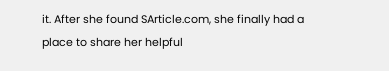it. After she found SArticle.com, she finally had a place to share her helpful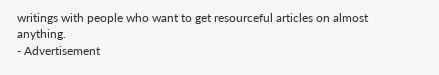writings with people who want to get resourceful articles on almost anything.
- Advertisement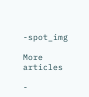-spot_img

More articles

-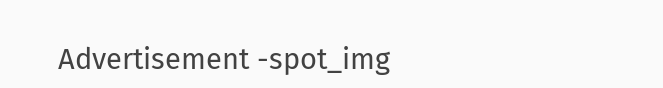Advertisement -spot_img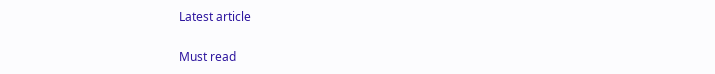Latest article

Must read